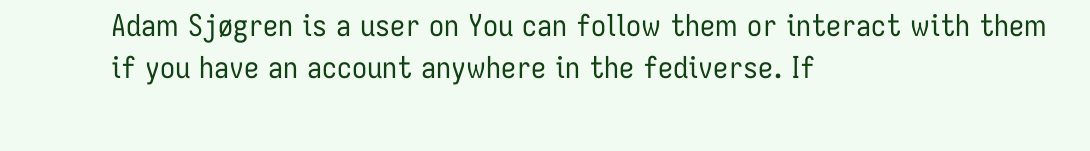Adam Sjøgren is a user on You can follow them or interact with them if you have an account anywhere in the fediverse. If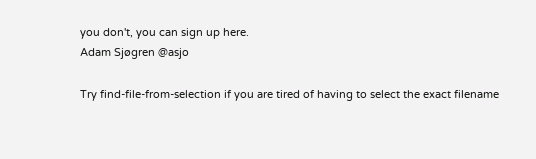you don't, you can sign up here.
Adam Sjøgren @asjo

Try find-file-from-selection if you are tired of having to select the exact filename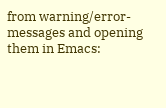from warning/error-messages and opening them in Emacs: